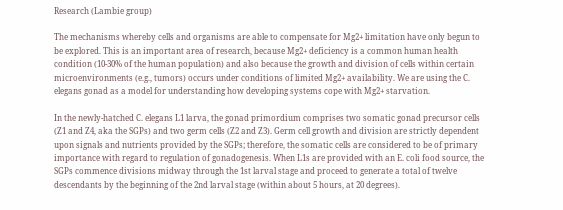Research (Lambie group)

The mechanisms whereby cells and organisms are able to compensate for Mg2+ limitation have only begun to be explored. This is an important area of research, because Mg2+ deficiency is a common human health condition (10-30% of the human population) and also because the growth and division of cells within certain microenvironments (e.g., tumors) occurs under conditions of limited Mg2+ availability. We are using the C. elegans gonad as a model for understanding how developing systems cope with Mg2+ starvation.

In the newly-hatched C. elegans L1 larva, the gonad primordium comprises two somatic gonad precursor cells (Z1 and Z4, aka the SGPs) and two germ cells (Z2 and Z3). Germ cell growth and division are strictly dependent upon signals and nutrients provided by the SGPs; therefore, the somatic cells are considered to be of primary importance with regard to regulation of gonadogenesis. When L1s are provided with an E. coli food source, the SGPs commence divisions midway through the 1st larval stage and proceed to generate a total of twelve descendants by the beginning of the 2nd larval stage (within about 5 hours, at 20 degrees).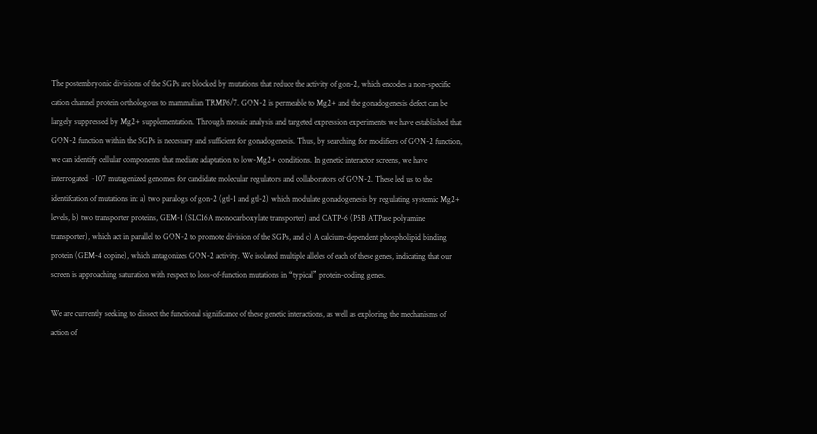The postembryonic divisions of the SGPs are blocked by mutations that reduce the activity of gon-2, which encodes a non-specific cation channel protein orthologous to mammalian TRMP6/7. GON-2 is permeable to Mg2+ and the gonadogenesis defect can be largely suppressed by Mg2+ supplementation. Through mosaic analysis and targeted expression experiments we have established that GON-2 function within the SGPs is necessary and sufficient for gonadogenesis. Thus, by searching for modifiers of GON-2 function, we can identify cellular components that mediate adaptation to low-Mg2+ conditions. In genetic interactor screens, we have interrogated ~107 mutagenized genomes for candidate molecular regulators and collaborators of GON-2. These led us to the identifcation of mutations in: a) two paralogs of gon-2 (gtl-1 and gtl-2) which modulate gonadogenesis by regulating systemic Mg2+ levels, b) two transporter proteins, GEM-1 (SLC16A monocarboxylate transporter) and CATP-6 (P5B ATPase polyamine transporter), which act in parallel to GON-2 to promote division of the SGPs, and c) A calcium-dependent phospholipid binding protein (GEM-4 copine), which antagonizes GON-2 activity. We isolated multiple alleles of each of these genes, indicating that our screen is approaching saturation with respect to loss-of-function mutations in “typical” protein-coding genes.

We are currently seeking to dissect the functional significance of these genetic interactions, as well as exploring the mechanisms of action of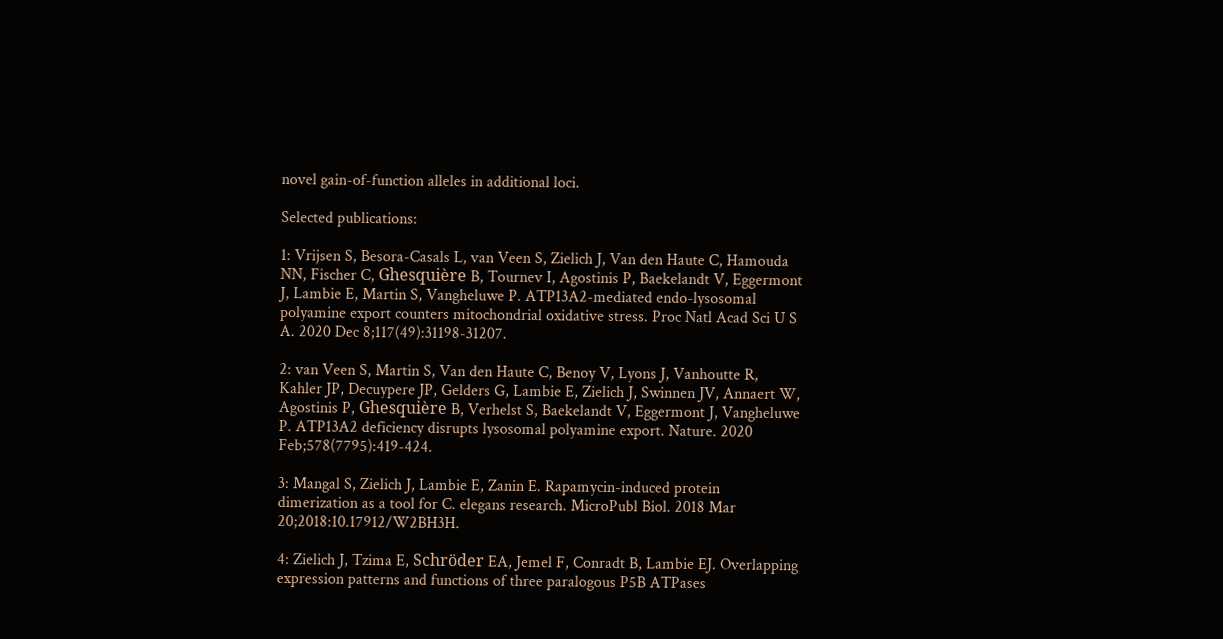novel gain-of-function alleles in additional loci.

Selected publications:

1: Vrijsen S, Besora-Casals L, van Veen S, Zielich J, Van den Haute C, Hamouda NN, Fischer C, Ghesquière B, Tournev I, Agostinis P, Baekelandt V, Eggermont J, Lambie E, Martin S, Vangheluwe P. ATP13A2-mediated endo-lysosomal polyamine export counters mitochondrial oxidative stress. Proc Natl Acad Sci U S A. 2020 Dec 8;117(49):31198-31207.

2: van Veen S, Martin S, Van den Haute C, Benoy V, Lyons J, Vanhoutte R, Kahler JP, Decuypere JP, Gelders G, Lambie E, Zielich J, Swinnen JV, Annaert W, Agostinis P, Ghesquière B, Verhelst S, Baekelandt V, Eggermont J, Vangheluwe P. ATP13A2 deficiency disrupts lysosomal polyamine export. Nature. 2020 Feb;578(7795):419-424.

3: Mangal S, Zielich J, Lambie E, Zanin E. Rapamycin-induced protein dimerization as a tool for C. elegans research. MicroPubl Biol. 2018 Mar 20;2018:10.17912/W2BH3H.

4: Zielich J, Tzima E, Schröder EA, Jemel F, Conradt B, Lambie EJ. Overlapping expression patterns and functions of three paralogous P5B ATPases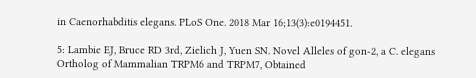in Caenorhabditis elegans. PLoS One. 2018 Mar 16;13(3):e0194451.

5: Lambie EJ, Bruce RD 3rd, Zielich J, Yuen SN. Novel Alleles of gon-2, a C. elegans Ortholog of Mammalian TRPM6 and TRPM7, Obtained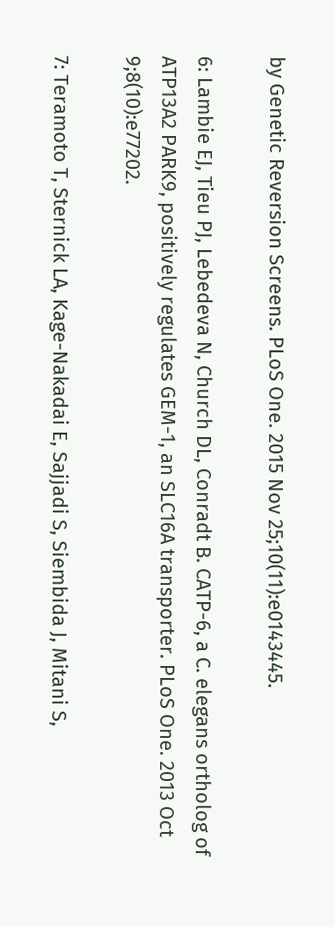by Genetic Reversion Screens. PLoS One. 2015 Nov 25;10(11):e0143445.

6: Lambie EJ, Tieu PJ, Lebedeva N, Church DL, Conradt B. CATP-6, a C. elegans ortholog of ATP13A2 PARK9, positively regulates GEM-1, an SLC16A transporter. PLoS One. 2013 Oct 9;8(10):e77202.

7: Teramoto T, Sternick LA, Kage-Nakadai E, Sajjadi S, Siembida J, Mitani S,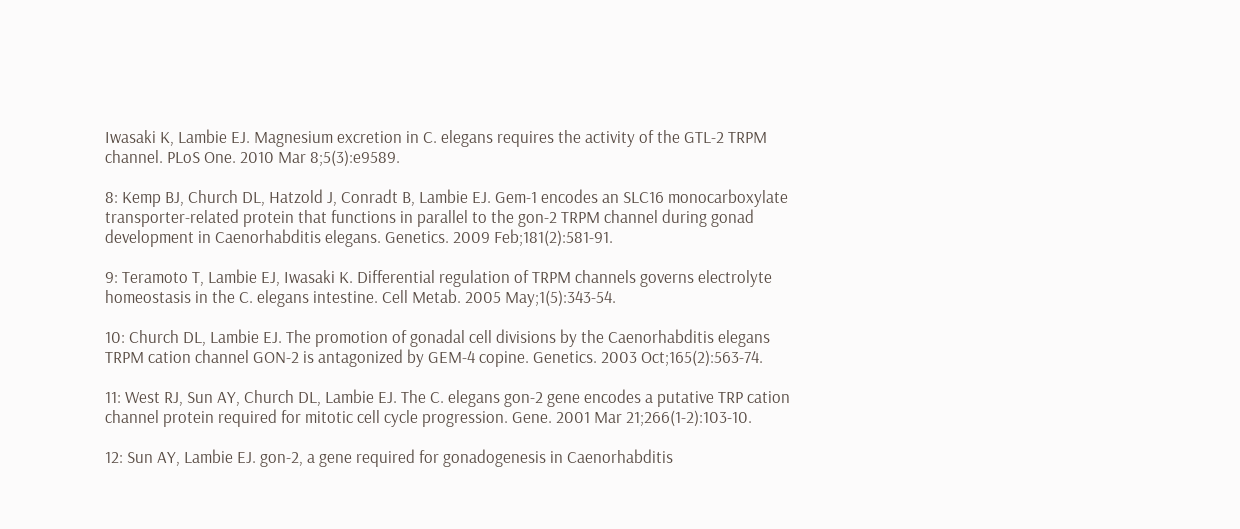Iwasaki K, Lambie EJ. Magnesium excretion in C. elegans requires the activity of the GTL-2 TRPM channel. PLoS One. 2010 Mar 8;5(3):e9589.

8: Kemp BJ, Church DL, Hatzold J, Conradt B, Lambie EJ. Gem-1 encodes an SLC16 monocarboxylate transporter-related protein that functions in parallel to the gon-2 TRPM channel during gonad development in Caenorhabditis elegans. Genetics. 2009 Feb;181(2):581-91.

9: Teramoto T, Lambie EJ, Iwasaki K. Differential regulation of TRPM channels governs electrolyte homeostasis in the C. elegans intestine. Cell Metab. 2005 May;1(5):343-54.

10: Church DL, Lambie EJ. The promotion of gonadal cell divisions by the Caenorhabditis elegans TRPM cation channel GON-2 is antagonized by GEM-4 copine. Genetics. 2003 Oct;165(2):563-74.

11: West RJ, Sun AY, Church DL, Lambie EJ. The C. elegans gon-2 gene encodes a putative TRP cation channel protein required for mitotic cell cycle progression. Gene. 2001 Mar 21;266(1-2):103-10.

12: Sun AY, Lambie EJ. gon-2, a gene required for gonadogenesis in Caenorhabditis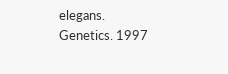elegans. Genetics. 1997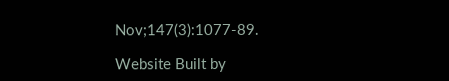Nov;147(3):1077-89.

Website Built by